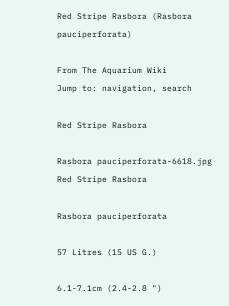Red Stripe Rasbora (Rasbora pauciperforata)

From The Aquarium Wiki
Jump to: navigation, search

Red Stripe Rasbora

Rasbora pauciperforata-6618.jpg
Red Stripe Rasbora

Rasbora pauciperforata

57 Litres (15 US G.)

6.1-7.1cm (2.4-2.8 ")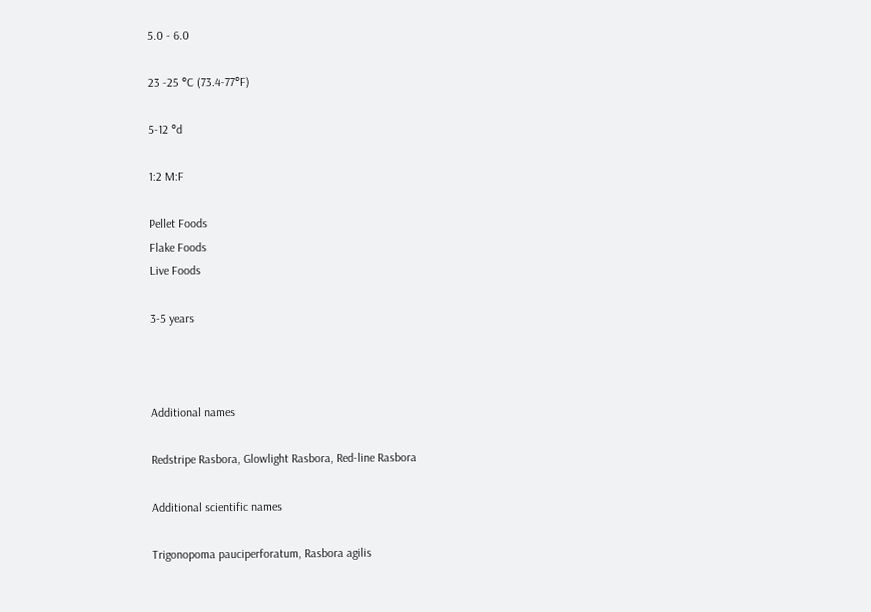5.0 - 6.0

23 -25 °C (73.4-77°F)

5-12 °d

1:2 M:F

Pellet Foods
Flake Foods
Live Foods

3-5 years



Additional names

Redstripe Rasbora, Glowlight Rasbora, Red-line Rasbora

Additional scientific names

Trigonopoma pauciperforatum, Rasbora agilis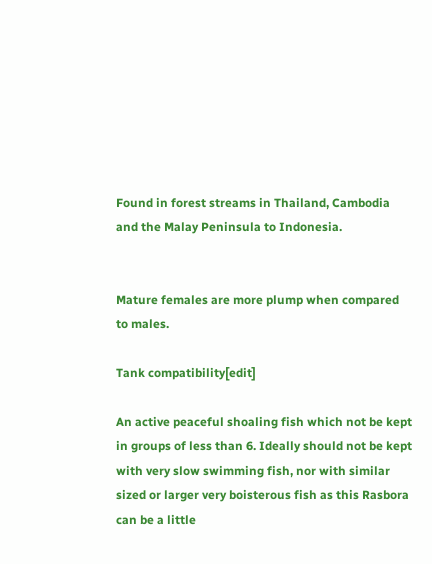Found in forest streams in Thailand, Cambodia and the Malay Peninsula to Indonesia.


Mature females are more plump when compared to males.

Tank compatibility[edit]

An active peaceful shoaling fish which not be kept in groups of less than 6. Ideally should not be kept with very slow swimming fish, nor with similar sized or larger very boisterous fish as this Rasbora can be a little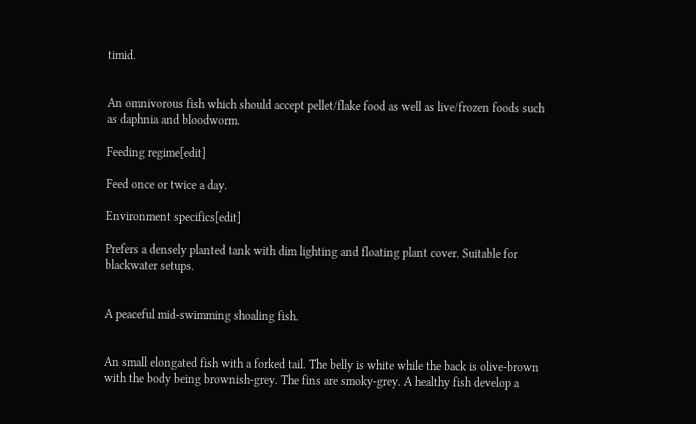timid.


An omnivorous fish which should accept pellet/flake food as well as live/frozen foods such as daphnia and bloodworm.

Feeding regime[edit]

Feed once or twice a day.

Environment specifics[edit]

Prefers a densely planted tank with dim lighting and floating plant cover. Suitable for blackwater setups.


A peaceful mid-swimming shoaling fish.


An small elongated fish with a forked tail. The belly is white while the back is olive-brown with the body being brownish-grey. The fins are smoky-grey. A healthy fish develop a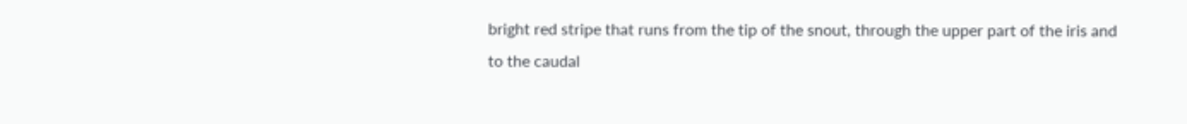bright red stripe that runs from the tip of the snout, through the upper part of the iris and to the caudal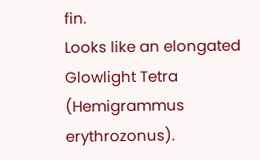fin.
Looks like an elongated Glowlight Tetra (Hemigrammus erythrozonus).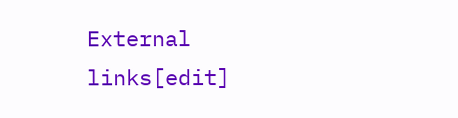External links[edit]